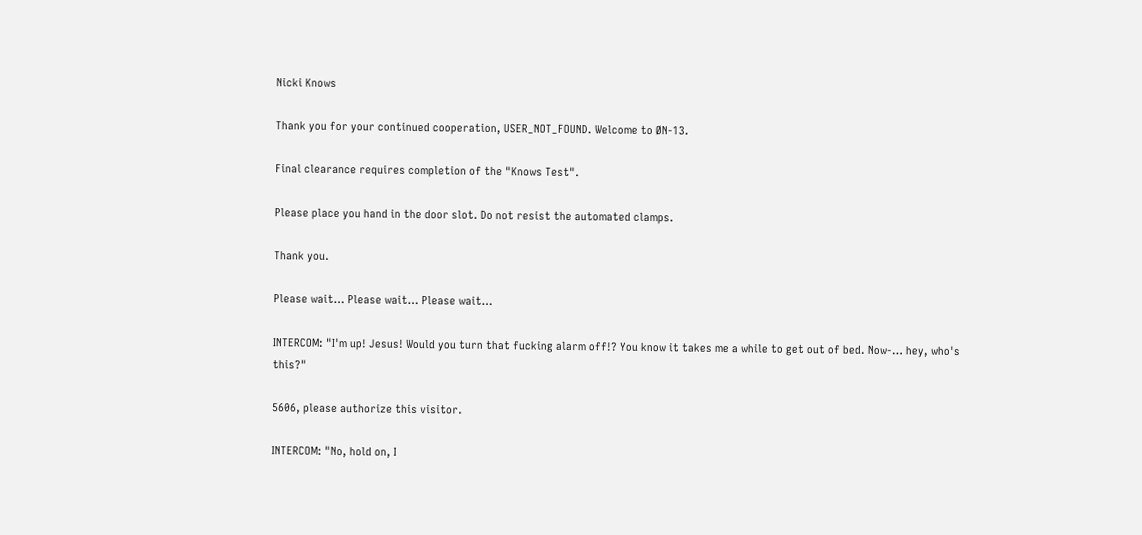Nicki Knows

Thank you for your continued cooperation, USER_NOT_FOUND. Welcome to ØN-13.

Final clearance requires completion of the "Knows Test".

Please place you hand in the door slot. Do not resist the automated clamps.

Thank you.

Please wait… Please wait… Please wait…

INTERCOM: "I'm up! Jesus! Would you turn that fucking alarm off!? You know it takes me a while to get out of bed. Now-… hey, who's this?"

5606, please authorize this visitor.

INTERCOM: "No, hold on, I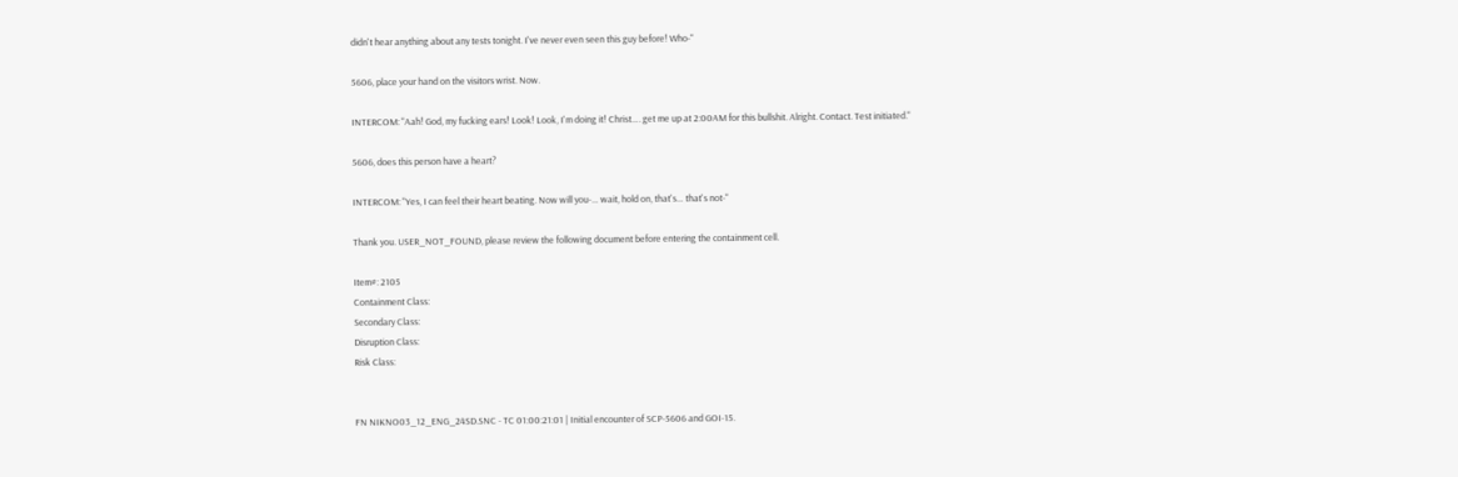didn't hear anything about any tests tonight. I've never even seen this guy before! Who-"

5606, place your hand on the visitors wrist. Now.

INTERCOM: "Aah! God, my fucking ears! Look! Look, I'm doing it! Christ…. get me up at 2:00AM for this bullshit. Alright. Contact. Test initiated."

5606, does this person have a heart?

INTERCOM: "Yes, I can feel their heart beating. Now will you-… wait, hold on, that's… that's not-"

Thank you. USER_NOT_FOUND, please review the following document before entering the containment cell.

Item#: 2105
Containment Class:
Secondary Class:
Disruption Class:
Risk Class:


FN NIKNO03_12_ENG_24SD.SNC - TC 01:00:21:01 | Initial encounter of SCP-5606 and GOI-15.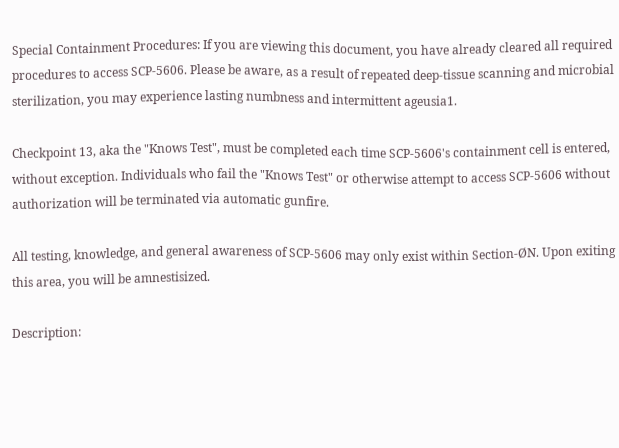Special Containment Procedures: If you are viewing this document, you have already cleared all required procedures to access SCP-5606. Please be aware, as a result of repeated deep-tissue scanning and microbial sterilization, you may experience lasting numbness and intermittent ageusia1.

Checkpoint 13, aka the "Knows Test", must be completed each time SCP-5606's containment cell is entered, without exception. Individuals who fail the "Knows Test" or otherwise attempt to access SCP-5606 without authorization will be terminated via automatic gunfire.

All testing, knowledge, and general awareness of SCP-5606 may only exist within Section-ØN. Upon exiting this area, you will be amnestisized.

Description: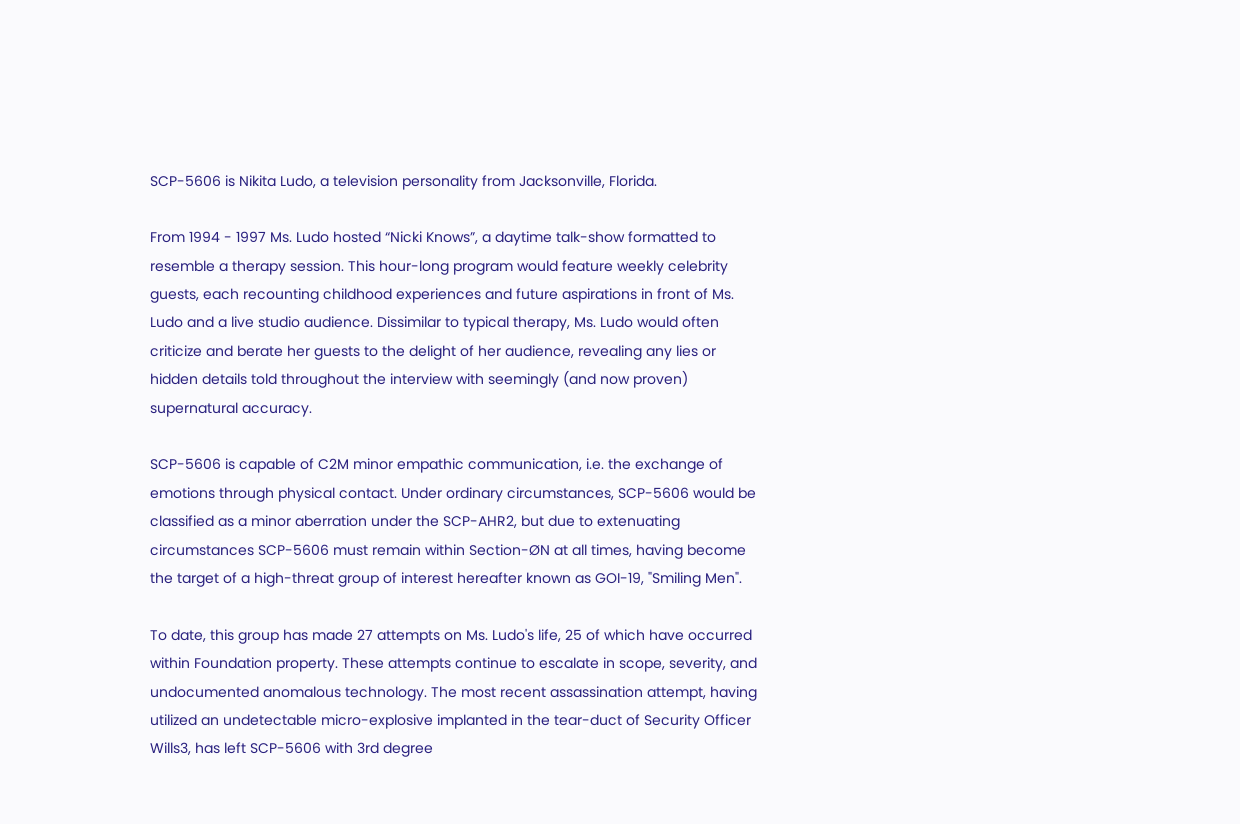SCP-5606 is Nikita Ludo, a television personality from Jacksonville, Florida.

From 1994 - 1997 Ms. Ludo hosted “Nicki Knows”, a daytime talk-show formatted to resemble a therapy session. This hour-long program would feature weekly celebrity guests, each recounting childhood experiences and future aspirations in front of Ms. Ludo and a live studio audience. Dissimilar to typical therapy, Ms. Ludo would often criticize and berate her guests to the delight of her audience, revealing any lies or hidden details told throughout the interview with seemingly (and now proven) supernatural accuracy.

SCP-5606 is capable of C2M minor empathic communication, i.e. the exchange of emotions through physical contact. Under ordinary circumstances, SCP-5606 would be classified as a minor aberration under the SCP-AHR2, but due to extenuating circumstances SCP-5606 must remain within Section-ØN at all times, having become the target of a high-threat group of interest hereafter known as GOI-19, "Smiling Men".

To date, this group has made 27 attempts on Ms. Ludo's life, 25 of which have occurred within Foundation property. These attempts continue to escalate in scope, severity, and undocumented anomalous technology. The most recent assassination attempt, having utilized an undetectable micro-explosive implanted in the tear-duct of Security Officer Wills3, has left SCP-5606 with 3rd degree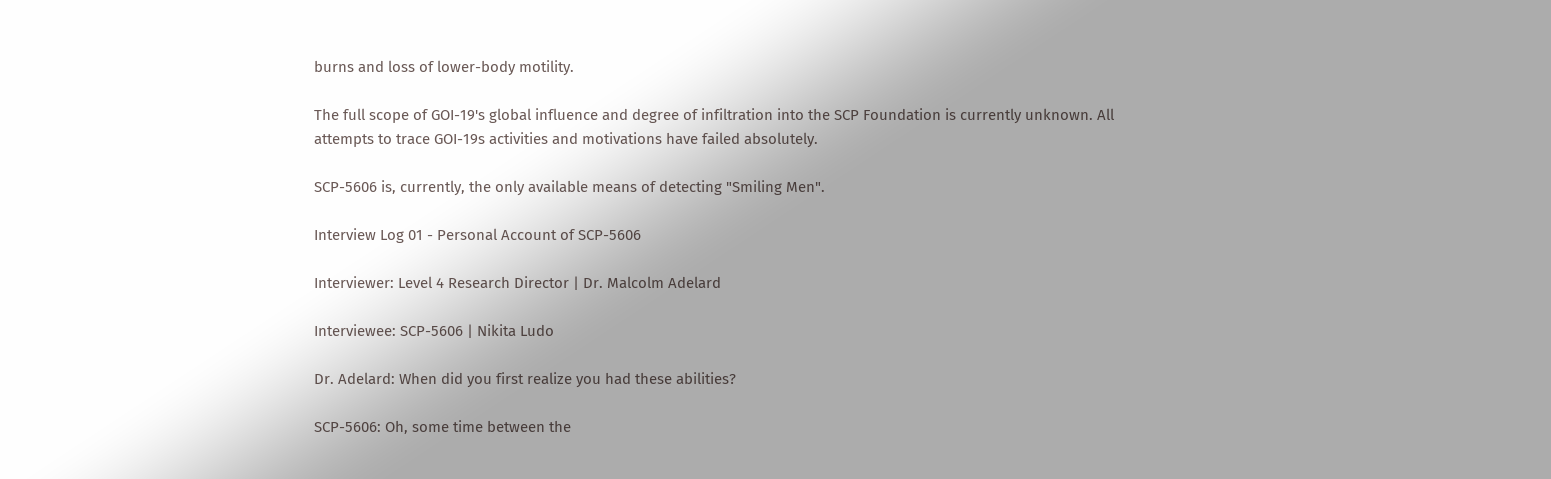burns and loss of lower-body motility.

The full scope of GOI-19's global influence and degree of infiltration into the SCP Foundation is currently unknown. All attempts to trace GOI-19s activities and motivations have failed absolutely.

SCP-5606 is, currently, the only available means of detecting "Smiling Men".

Interview Log 01 - Personal Account of SCP-5606

Interviewer: Level 4 Research Director | Dr. Malcolm Adelard

Interviewee: SCP-5606 | Nikita Ludo

Dr. Adelard: When did you first realize you had these abilities?

SCP-5606: Oh, some time between the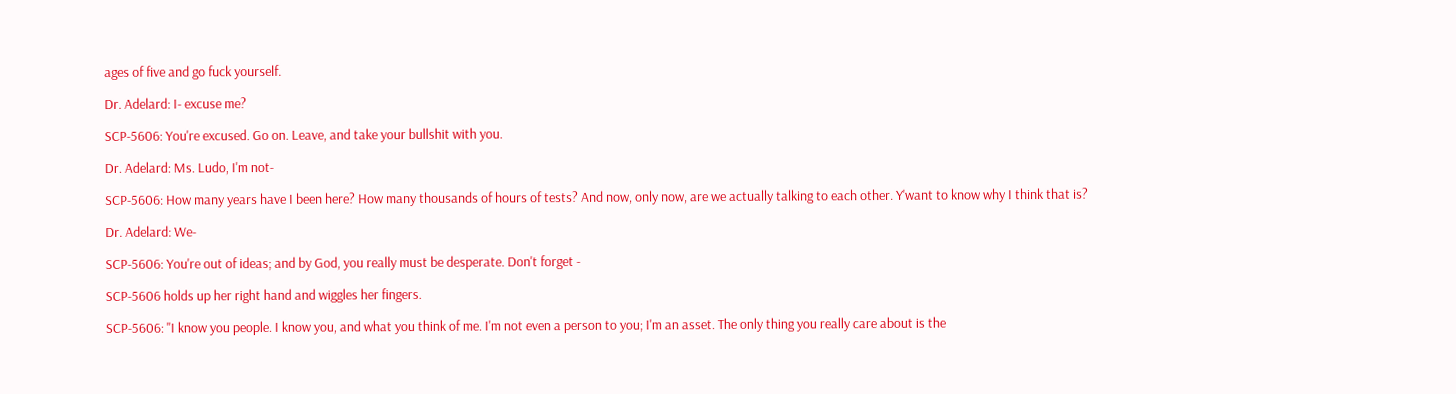ages of five and go fuck yourself.

Dr. Adelard: I- excuse me?

SCP-5606: You're excused. Go on. Leave, and take your bullshit with you.

Dr. Adelard: Ms. Ludo, I'm not-

SCP-5606: How many years have I been here? How many thousands of hours of tests? And now, only now, are we actually talking to each other. Y'want to know why I think that is?

Dr. Adelard: We-

SCP-5606: You're out of ideas; and by God, you really must be desperate. Don't forget -

SCP-5606 holds up her right hand and wiggles her fingers.

SCP-5606: "I know you people. I know you, and what you think of me. I'm not even a person to you; I'm an asset. The only thing you really care about is the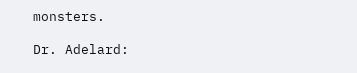monsters.

Dr. Adelard: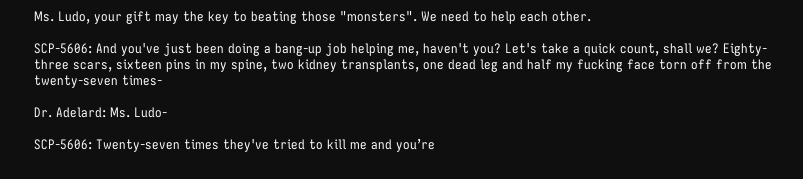Ms. Ludo, your gift may the key to beating those "monsters". We need to help each other.

SCP-5606: And you've just been doing a bang-up job helping me, haven't you? Let's take a quick count, shall we? Eighty-three scars, sixteen pins in my spine, two kidney transplants, one dead leg and half my fucking face torn off from the twenty-seven times-

Dr. Adelard: Ms. Ludo-

SCP-5606: Twenty-seven times they've tried to kill me and you’re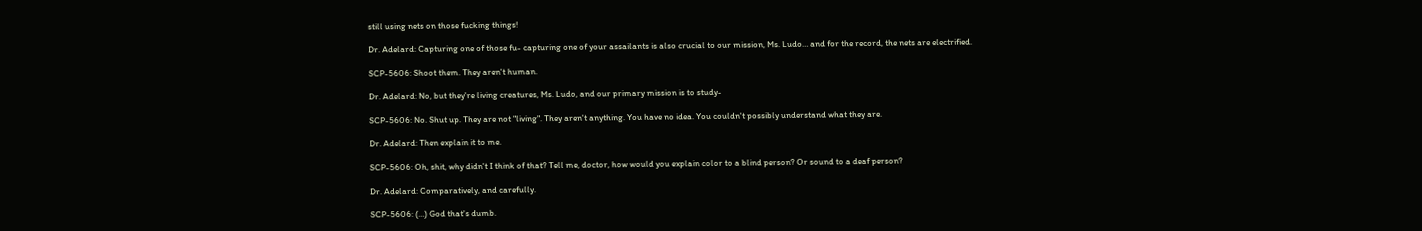still using nets on those fucking things!

Dr. Adelard: Capturing one of those fu- capturing one of your assailants is also crucial to our mission, Ms. Ludo… and for the record, the nets are electrified.

SCP-5606: Shoot them. They aren't human.

Dr. Adelard: No, but they're living creatures, Ms. Ludo, and our primary mission is to study-

SCP-5606: No. Shut up. They are not "living". They aren't anything. You have no idea. You couldn't possibly understand what they are.

Dr. Adelard: Then explain it to me.

SCP-5606: Oh, shit, why didn't I think of that? Tell me, doctor, how would you explain color to a blind person? Or sound to a deaf person?

Dr. Adelard: Comparatively, and carefully.

SCP-5606: (…) God that's dumb.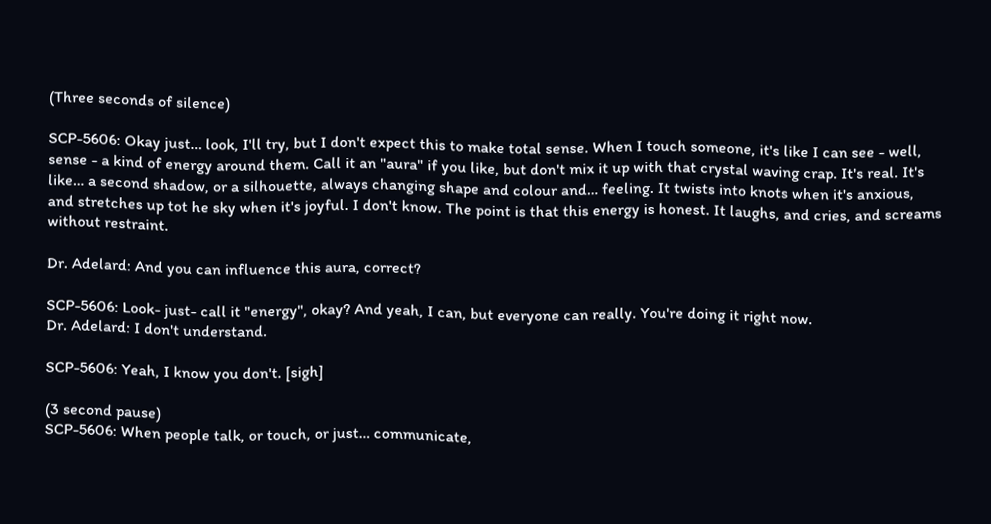(Three seconds of silence)

SCP-5606: Okay just… look, I'll try, but I don't expect this to make total sense. When I touch someone, it's like I can see - well, sense - a kind of energy around them. Call it an "aura" if you like, but don't mix it up with that crystal waving crap. It's real. It's like… a second shadow, or a silhouette, always changing shape and colour and… feeling. It twists into knots when it's anxious, and stretches up tot he sky when it's joyful. I don't know. The point is that this energy is honest. It laughs, and cries, and screams without restraint.

Dr. Adelard: And you can influence this aura, correct?

SCP-5606: Look- just- call it "energy", okay? And yeah, I can, but everyone can really. You're doing it right now.
Dr. Adelard: I don't understand.

SCP-5606: Yeah, I know you don't. [sigh]

(3 second pause)
SCP-5606: When people talk, or touch, or just… communicate,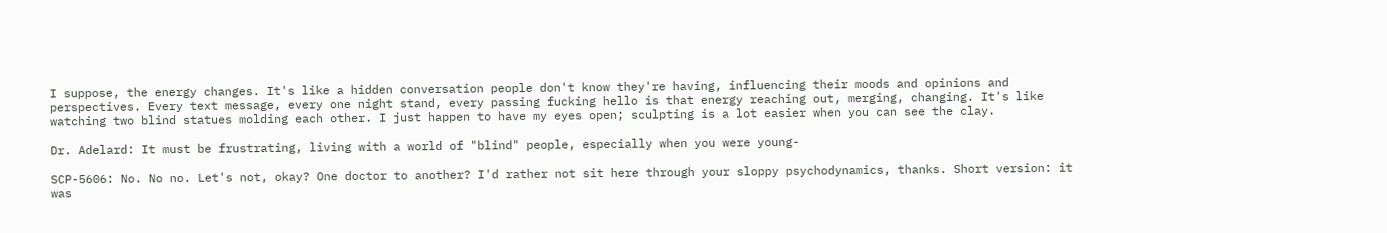I suppose, the energy changes. It's like a hidden conversation people don't know they're having, influencing their moods and opinions and perspectives. Every text message, every one night stand, every passing fucking hello is that energy reaching out, merging, changing. It's like watching two blind statues molding each other. I just happen to have my eyes open; sculpting is a lot easier when you can see the clay.

Dr. Adelard: It must be frustrating, living with a world of "blind" people, especially when you were young-

SCP-5606: No. No no. Let's not, okay? One doctor to another? I'd rather not sit here through your sloppy psychodynamics, thanks. Short version: it was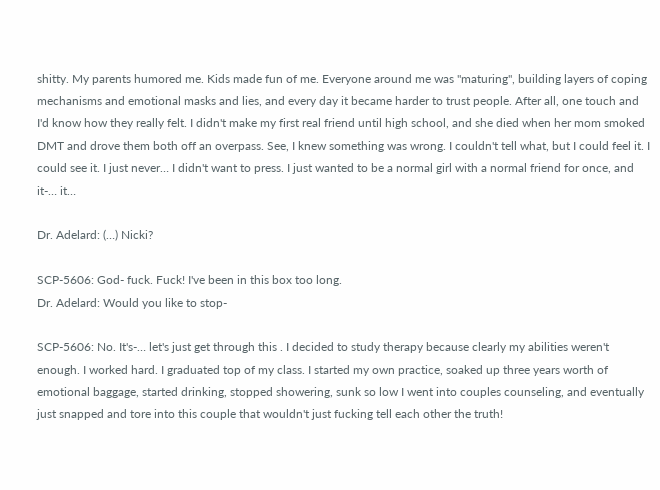shitty. My parents humored me. Kids made fun of me. Everyone around me was "maturing", building layers of coping mechanisms and emotional masks and lies, and every day it became harder to trust people. After all, one touch and I'd know how they really felt. I didn't make my first real friend until high school, and she died when her mom smoked DMT and drove them both off an overpass. See, I knew something was wrong. I couldn't tell what, but I could feel it. I could see it. I just never… I didn't want to press. I just wanted to be a normal girl with a normal friend for once, and it-… it…

Dr. Adelard: (…) Nicki?

SCP-5606: God- fuck. Fuck! I've been in this box too long.
Dr. Adelard: Would you like to stop-

SCP-5606: No. It's-… let's just get through this . I decided to study therapy because clearly my abilities weren't enough. I worked hard. I graduated top of my class. I started my own practice, soaked up three years worth of emotional baggage, started drinking, stopped showering, sunk so low I went into couples counseling, and eventually just snapped and tore into this couple that wouldn't just fucking tell each other the truth!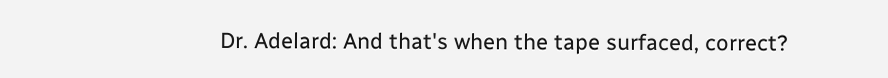Dr. Adelard: And that's when the tape surfaced, correct?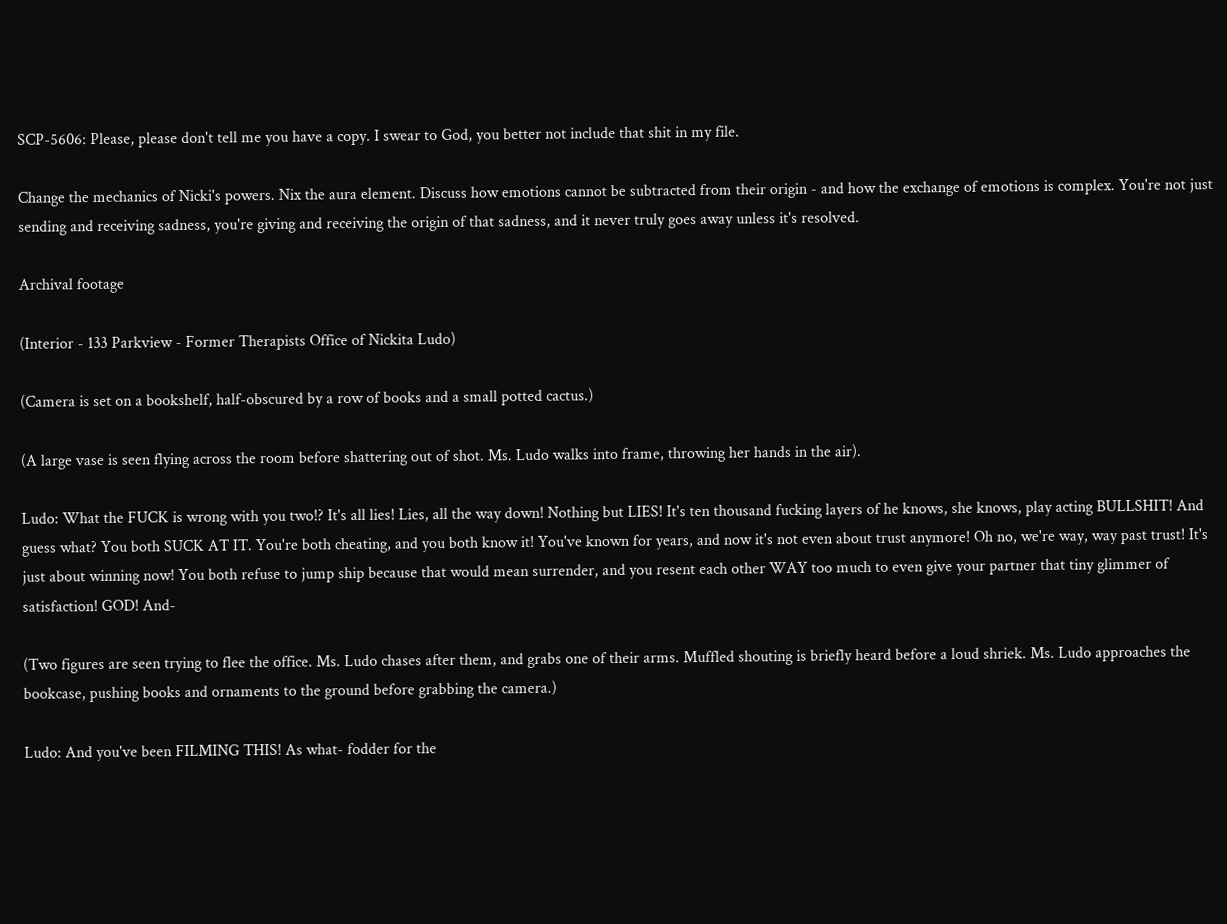SCP-5606: Please, please don't tell me you have a copy. I swear to God, you better not include that shit in my file.

Change the mechanics of Nicki's powers. Nix the aura element. Discuss how emotions cannot be subtracted from their origin - and how the exchange of emotions is complex. You're not just sending and receiving sadness, you're giving and receiving the origin of that sadness, and it never truly goes away unless it's resolved.

Archival footage

(Interior - 133 Parkview - Former Therapists Office of Nickita Ludo)

(Camera is set on a bookshelf, half-obscured by a row of books and a small potted cactus.)

(A large vase is seen flying across the room before shattering out of shot. Ms. Ludo walks into frame, throwing her hands in the air).

Ludo: What the FUCK is wrong with you two!? It's all lies! Lies, all the way down! Nothing but LIES! It's ten thousand fucking layers of he knows, she knows, play acting BULLSHIT! And guess what? You both SUCK AT IT. You're both cheating, and you both know it! You've known for years, and now it's not even about trust anymore! Oh no, we're way, way past trust! It's just about winning now! You both refuse to jump ship because that would mean surrender, and you resent each other WAY too much to even give your partner that tiny glimmer of satisfaction! GOD! And-

(Two figures are seen trying to flee the office. Ms. Ludo chases after them, and grabs one of their arms. Muffled shouting is briefly heard before a loud shriek. Ms. Ludo approaches the bookcase, pushing books and ornaments to the ground before grabbing the camera.)

Ludo: And you've been FILMING THIS! As what- fodder for the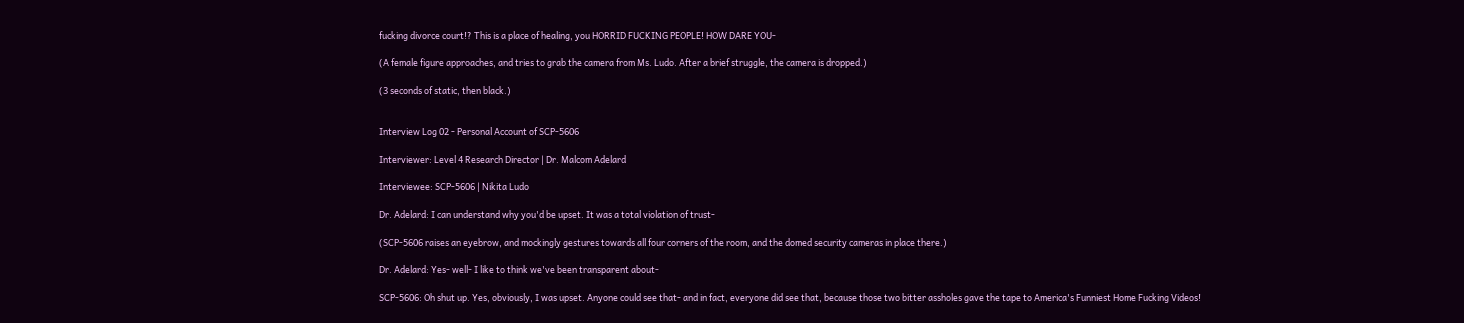fucking divorce court!? This is a place of healing, you HORRID FUCKING PEOPLE! HOW DARE YOU-

(A female figure approaches, and tries to grab the camera from Ms. Ludo. After a brief struggle, the camera is dropped.)

(3 seconds of static, then black.)


Interview Log 02 - Personal Account of SCP-5606

Interviewer: Level 4 Research Director | Dr. Malcom Adelard

Interviewee: SCP-5606 | Nikita Ludo

Dr. Adelard: I can understand why you'd be upset. It was a total violation of trust-

(SCP-5606 raises an eyebrow, and mockingly gestures towards all four corners of the room, and the domed security cameras in place there.)

Dr. Adelard: Yes- well- I like to think we've been transparent about-

SCP-5606: Oh shut up. Yes, obviously, I was upset. Anyone could see that- and in fact, everyone did see that, because those two bitter assholes gave the tape to America's Funniest Home Fucking Videos!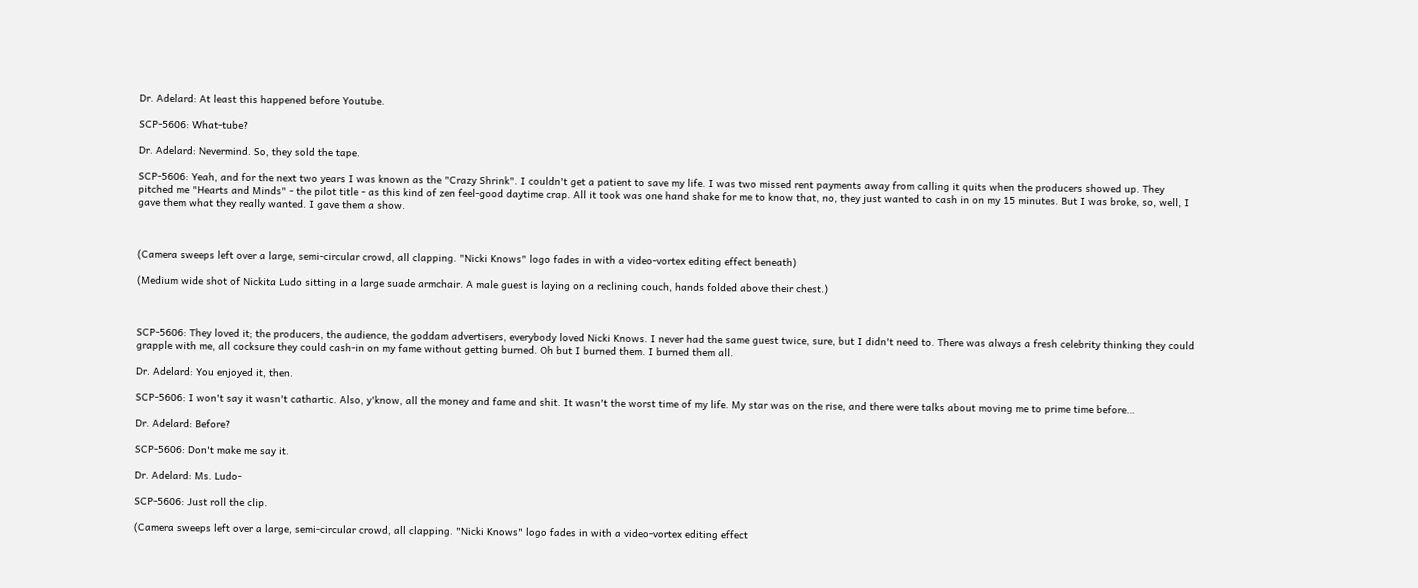Dr. Adelard: At least this happened before Youtube.

SCP-5606: What-tube?

Dr. Adelard: Nevermind. So, they sold the tape.

SCP-5606: Yeah, and for the next two years I was known as the "Crazy Shrink". I couldn't get a patient to save my life. I was two missed rent payments away from calling it quits when the producers showed up. They pitched me "Hearts and Minds" - the pilot title - as this kind of zen feel-good daytime crap. All it took was one hand shake for me to know that, no, they just wanted to cash in on my 15 minutes. But I was broke, so, well, I gave them what they really wanted. I gave them a show.



(Camera sweeps left over a large, semi-circular crowd, all clapping. "Nicki Knows" logo fades in with a video-vortex editing effect beneath)

(Medium wide shot of Nickita Ludo sitting in a large suade armchair. A male guest is laying on a reclining couch, hands folded above their chest.)



SCP-5606: They loved it; the producers, the audience, the goddam advertisers, everybody loved Nicki Knows. I never had the same guest twice, sure, but I didn't need to. There was always a fresh celebrity thinking they could grapple with me, all cocksure they could cash-in on my fame without getting burned. Oh but I burned them. I burned them all.

Dr. Adelard: You enjoyed it, then.

SCP-5606: I won't say it wasn't cathartic. Also, y'know, all the money and fame and shit. It wasn't the worst time of my life. My star was on the rise, and there were talks about moving me to prime time before…

Dr. Adelard: Before?

SCP-5606: Don't make me say it.

Dr. Adelard: Ms. Ludo-

SCP-5606: Just roll the clip.

(Camera sweeps left over a large, semi-circular crowd, all clapping. "Nicki Knows" logo fades in with a video-vortex editing effect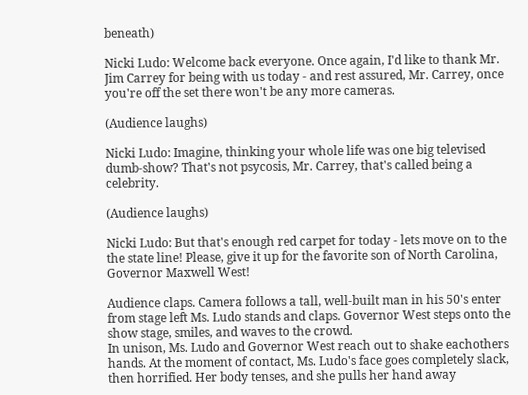beneath)

Nicki Ludo: Welcome back everyone. Once again, I'd like to thank Mr. Jim Carrey for being with us today - and rest assured, Mr. Carrey, once you're off the set there won't be any more cameras.

(Audience laughs)

Nicki Ludo: Imagine, thinking your whole life was one big televised dumb-show? That's not psycosis, Mr. Carrey, that's called being a celebrity.

(Audience laughs)

Nicki Ludo: But that's enough red carpet for today - lets move on to the the state line! Please, give it up for the favorite son of North Carolina, Governor Maxwell West!

Audience claps. Camera follows a tall, well-built man in his 50's enter from stage left Ms. Ludo stands and claps. Governor West steps onto the show stage, smiles, and waves to the crowd.
In unison, Ms. Ludo and Governor West reach out to shake eachothers hands. At the moment of contact, Ms. Ludo's face goes completely slack, then horrified. Her body tenses, and she pulls her hand away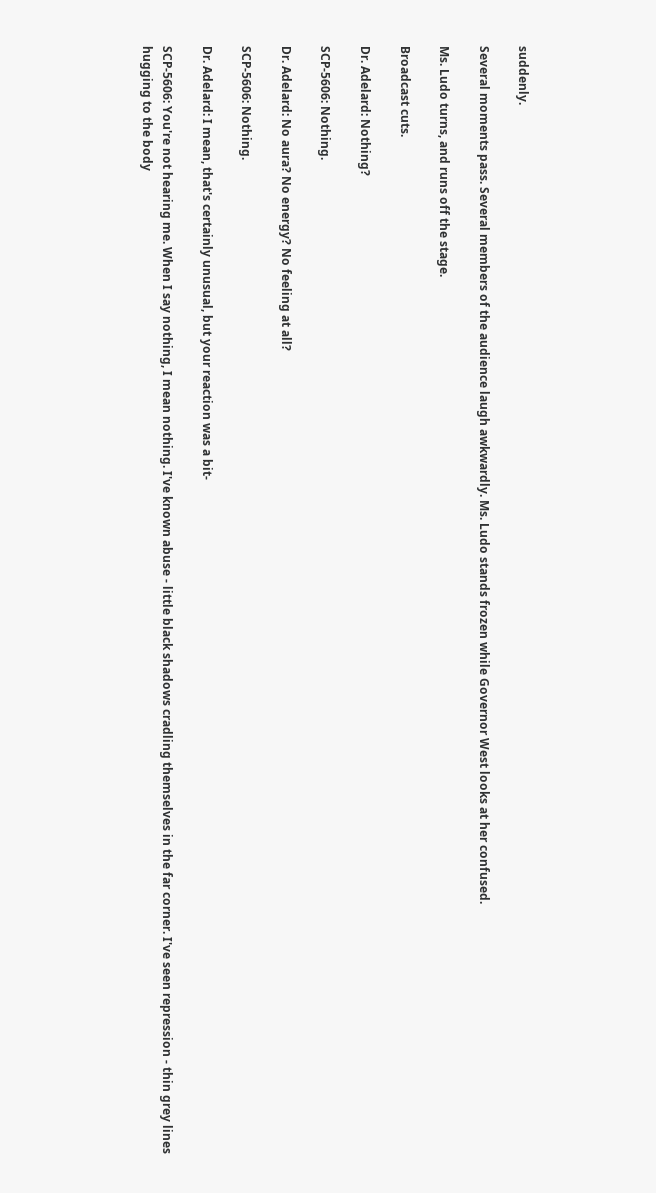suddenly.

Several moments pass. Several members of the audience laugh awkwardly. Ms. Ludo stands frozen while Governor West looks at her confused.

Ms. Ludo turns, and runs off the stage.

Broadcast cuts.

Dr. Adelard: Nothing?

SCP-5606: Nothing.

Dr. Adelard: No aura? No energy? No feeling at all?

SCP-5606: Nothing.

Dr. Adelard: I mean, that's certainly unusual, but your reaction was a bit-

SCP-5606: You're not hearing me. When I say nothing, I mean nothing. I've known abuse - little black shadows cradling themselves in the far corner. I've seen repression - thin grey lines hugging to the body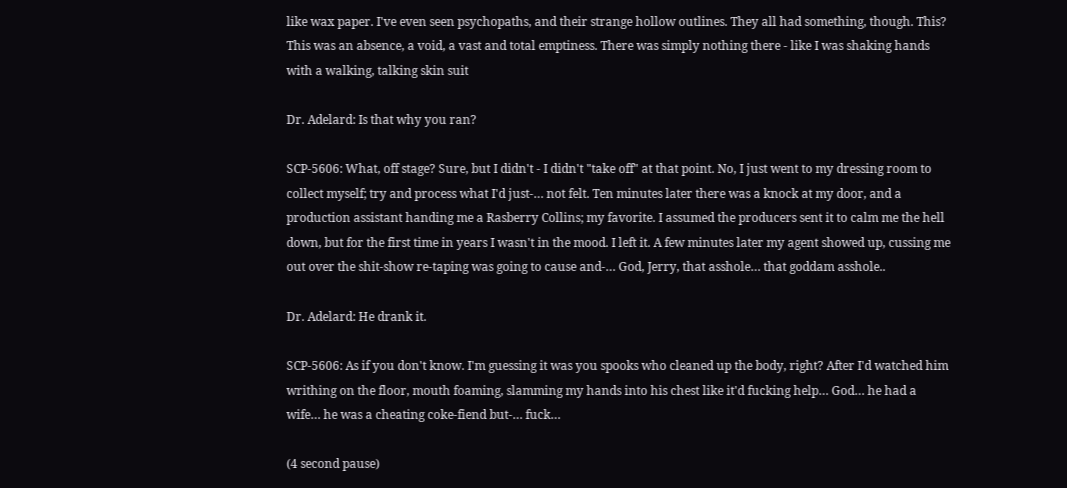like wax paper. I've even seen psychopaths, and their strange hollow outlines. They all had something, though. This? This was an absence, a void, a vast and total emptiness. There was simply nothing there - like I was shaking hands with a walking, talking skin suit

Dr. Adelard: Is that why you ran?

SCP-5606: What, off stage? Sure, but I didn't - I didn't "take off" at that point. No, I just went to my dressing room to collect myself; try and process what I'd just-… not felt. Ten minutes later there was a knock at my door, and a production assistant handing me a Rasberry Collins; my favorite. I assumed the producers sent it to calm me the hell down, but for the first time in years I wasn't in the mood. I left it. A few minutes later my agent showed up, cussing me out over the shit-show re-taping was going to cause and-… God, Jerry, that asshole… that goddam asshole..

Dr. Adelard: He drank it.

SCP-5606: As if you don't know. I'm guessing it was you spooks who cleaned up the body, right? After I'd watched him writhing on the floor, mouth foaming, slamming my hands into his chest like it'd fucking help… God… he had a wife… he was a cheating coke-fiend but-… fuck…

(4 second pause)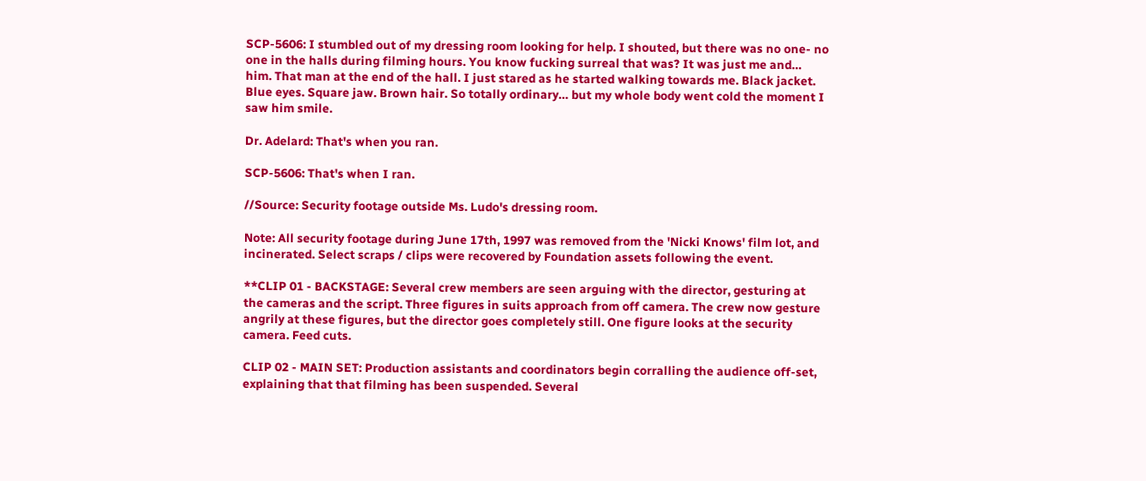SCP-5606: I stumbled out of my dressing room looking for help. I shouted, but there was no one- no one in the halls during filming hours. You know fucking surreal that was? It was just me and… him. That man at the end of the hall. I just stared as he started walking towards me. Black jacket. Blue eyes. Square jaw. Brown hair. So totally ordinary… but my whole body went cold the moment I saw him smile.

Dr. Adelard: That's when you ran.

SCP-5606: That's when I ran.

//Source: Security footage outside Ms. Ludo's dressing room.

Note: All security footage during June 17th, 1997 was removed from the 'Nicki Knows' film lot, and incinerated. Select scraps / clips were recovered by Foundation assets following the event.

**CLIP 01 - BACKSTAGE: Several crew members are seen arguing with the director, gesturing at the cameras and the script. Three figures in suits approach from off camera. The crew now gesture angrily at these figures, but the director goes completely still. One figure looks at the security camera. Feed cuts.

CLIP 02 - MAIN SET: Production assistants and coordinators begin corralling the audience off-set, explaining that that filming has been suspended. Several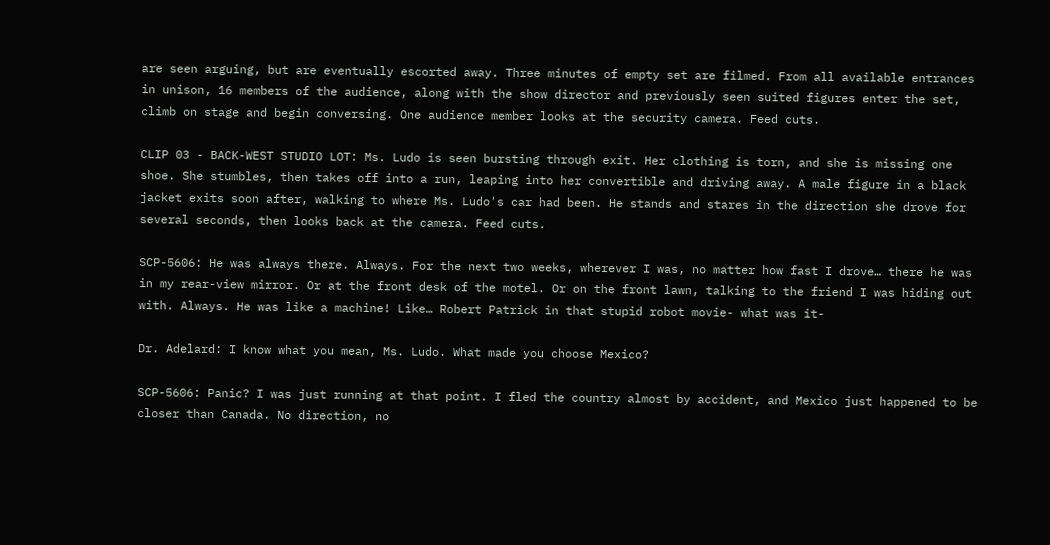are seen arguing, but are eventually escorted away. Three minutes of empty set are filmed. From all available entrances in unison, 16 members of the audience, along with the show director and previously seen suited figures enter the set, climb on stage and begin conversing. One audience member looks at the security camera. Feed cuts.

CLIP 03 - BACK-WEST STUDIO LOT: Ms. Ludo is seen bursting through exit. Her clothing is torn, and she is missing one shoe. She stumbles, then takes off into a run, leaping into her convertible and driving away. A male figure in a black jacket exits soon after, walking to where Ms. Ludo's car had been. He stands and stares in the direction she drove for several seconds, then looks back at the camera. Feed cuts.

SCP-5606: He was always there. Always. For the next two weeks, wherever I was, no matter how fast I drove… there he was in my rear-view mirror. Or at the front desk of the motel. Or on the front lawn, talking to the friend I was hiding out with. Always. He was like a machine! Like… Robert Patrick in that stupid robot movie- what was it-

Dr. Adelard: I know what you mean, Ms. Ludo. What made you choose Mexico?

SCP-5606: Panic? I was just running at that point. I fled the country almost by accident, and Mexico just happened to be closer than Canada. No direction, no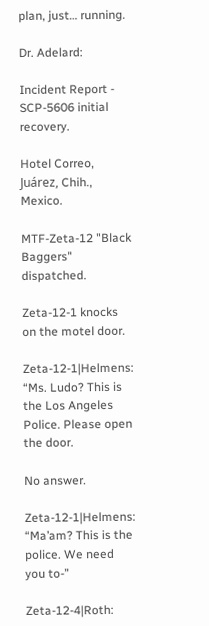plan, just… running.

Dr. Adelard:

Incident Report - SCP-5606 initial recovery.

Hotel Correo, Juárez, Chih., Mexico.

MTF-Zeta-12 "Black Baggers" dispatched.

Zeta-12-1 knocks on the motel door.

Zeta-12-1|Helmens: “Ms. Ludo? This is the Los Angeles Police. Please open the door.

No answer.

Zeta-12-1|Helmens: “Ma’am? This is the police. We need you to-”

Zeta-12-4|Roth: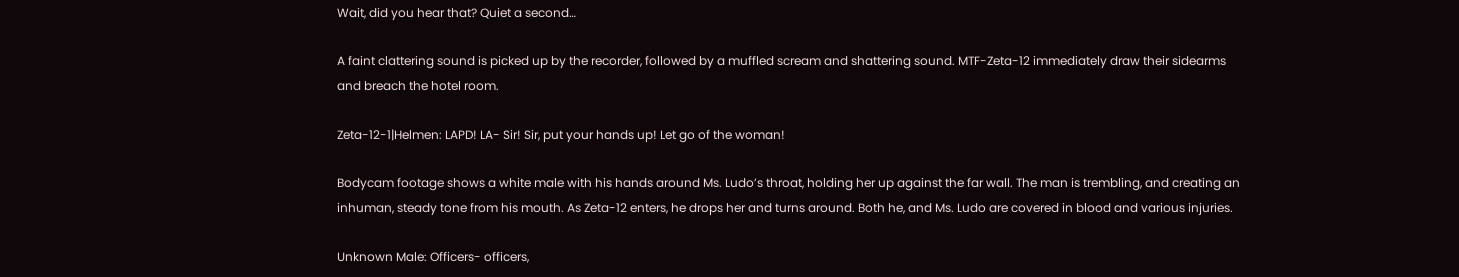Wait, did you hear that? Quiet a second…

A faint clattering sound is picked up by the recorder, followed by a muffled scream and shattering sound. MTF-Zeta-12 immediately draw their sidearms and breach the hotel room.

Zeta-12-1|Helmen: LAPD! LA- Sir! Sir, put your hands up! Let go of the woman!

Bodycam footage shows a white male with his hands around Ms. Ludo’s throat, holding her up against the far wall. The man is trembling, and creating an inhuman, steady tone from his mouth. As Zeta-12 enters, he drops her and turns around. Both he, and Ms. Ludo are covered in blood and various injuries.

Unknown Male: Officers- officers,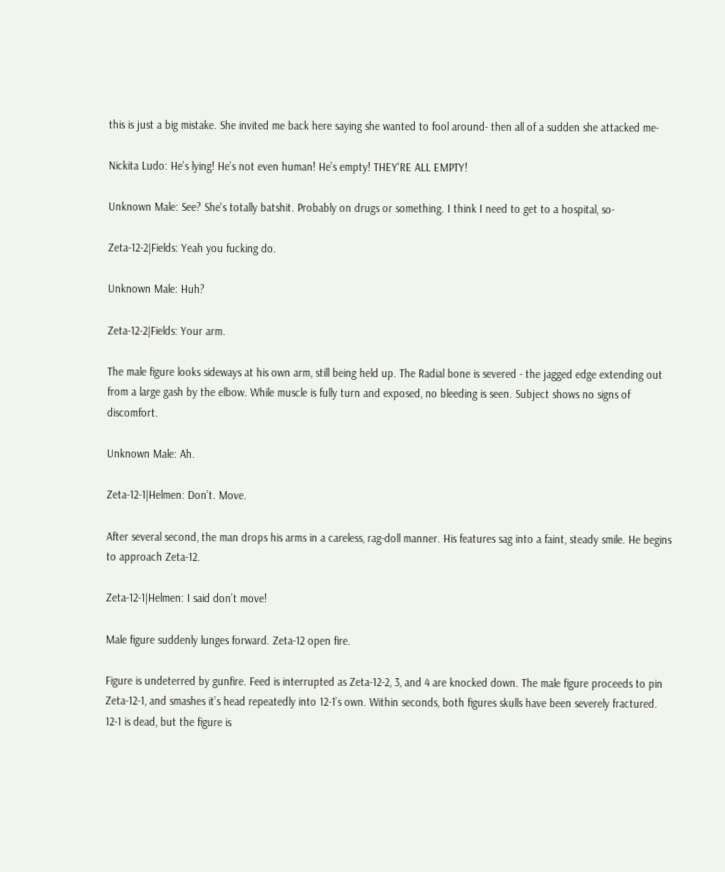this is just a big mistake. She invited me back here saying she wanted to fool around- then all of a sudden she attacked me-

Nickita Ludo: He’s lying! He’s not even human! He’s empty! THEY'RE ALL EMPTY!

Unknown Male: See? She's totally batshit. Probably on drugs or something. I think I need to get to a hospital, so-

Zeta-12-2|Fields: Yeah you fucking do.

Unknown Male: Huh?

Zeta-12-2|Fields: Your arm.

The male figure looks sideways at his own arm, still being held up. The Radial bone is severed - the jagged edge extending out from a large gash by the elbow. While muscle is fully turn and exposed, no bleeding is seen. Subject shows no signs of discomfort.

Unknown Male: Ah.

Zeta-12-1|Helmen: Don’t. Move.

After several second, the man drops his arms in a careless, rag-doll manner. His features sag into a faint, steady smile. He begins to approach Zeta-12.

Zeta-12-1|Helmen: I said don’t move!

Male figure suddenly lunges forward. Zeta-12 open fire.

Figure is undeterred by gunfire. Feed is interrupted as Zeta-12-2, 3, and 4 are knocked down. The male figure proceeds to pin Zeta-12-1, and smashes it’s head repeatedly into 12-1’s own. Within seconds, both figures skulls have been severely fractured. 12-1 is dead, but the figure is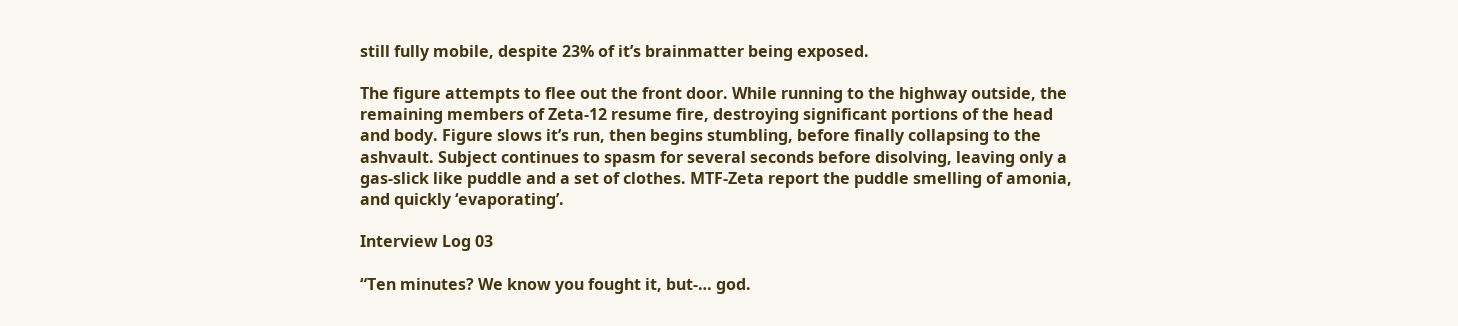still fully mobile, despite 23% of it’s brainmatter being exposed.

The figure attempts to flee out the front door. While running to the highway outside, the remaining members of Zeta-12 resume fire, destroying significant portions of the head and body. Figure slows it’s run, then begins stumbling, before finally collapsing to the ashvault. Subject continues to spasm for several seconds before disolving, leaving only a gas-slick like puddle and a set of clothes. MTF-Zeta report the puddle smelling of amonia, and quickly ‘evaporating’.

Interview Log 03

“Ten minutes? We know you fought it, but-… god.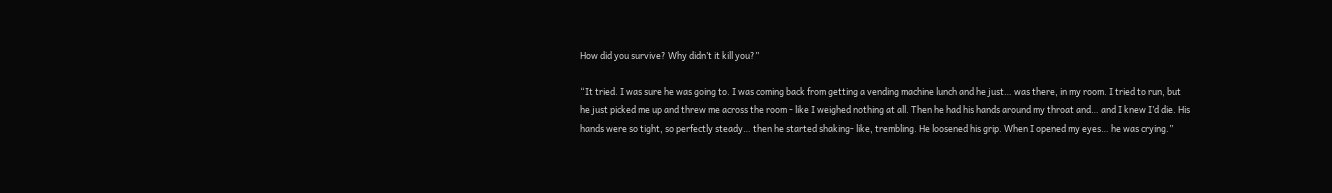How did you survive? Why didn’t it kill you?”

“It tried. I was sure he was going to. I was coming back from getting a vending machine lunch and he just… was there, in my room. I tried to run, but he just picked me up and threw me across the room - like I weighed nothing at all. Then he had his hands around my throat and… and I knew I’d die. His hands were so tight, so perfectly steady… then he started shaking- like, trembling. He loosened his grip. When I opened my eyes… he was crying.”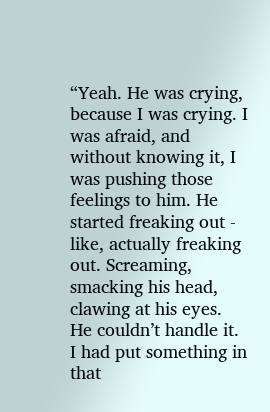“Yeah. He was crying, because I was crying. I was afraid, and without knowing it, I was pushing those feelings to him. He started freaking out - like, actually freaking out. Screaming, smacking his head, clawing at his eyes. He couldn’t handle it. I had put something in that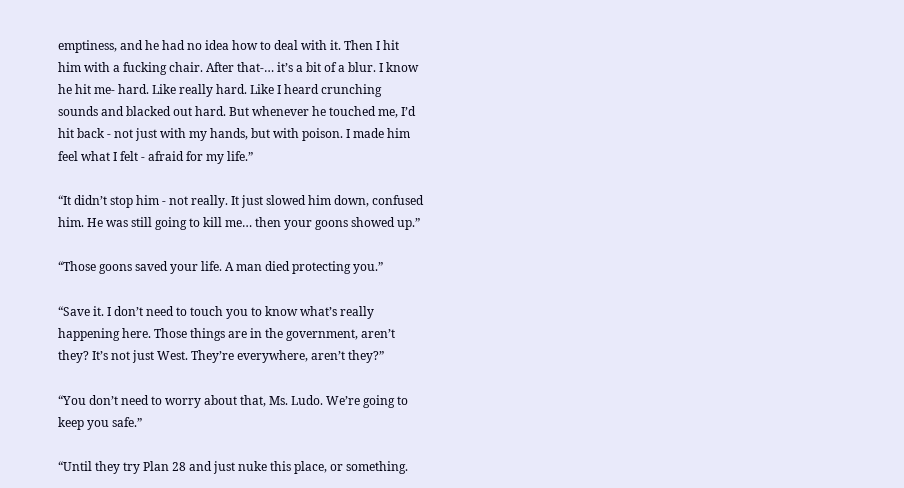emptiness, and he had no idea how to deal with it. Then I hit him with a fucking chair. After that-… it’s a bit of a blur. I know he hit me- hard. Like really hard. Like I heard crunching sounds and blacked out hard. But whenever he touched me, I’d hit back - not just with my hands, but with poison. I made him feel what I felt - afraid for my life.”

“It didn’t stop him - not really. It just slowed him down, confused him. He was still going to kill me… then your goons showed up.”

“Those goons saved your life. A man died protecting you.”

“Save it. I don’t need to touch you to know what’s really happening here. Those things are in the government, aren’t they? It’s not just West. They’re everywhere, aren’t they?”

“You don’t need to worry about that, Ms. Ludo. We’re going to keep you safe.”

“Until they try Plan 28 and just nuke this place, or something.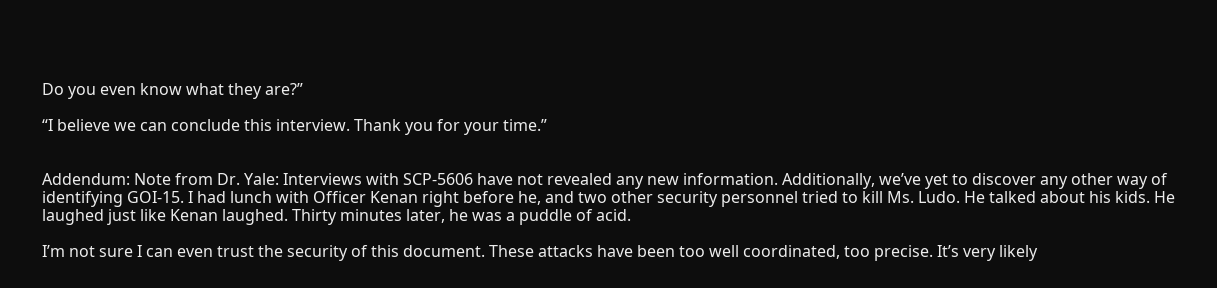Do you even know what they are?”

“I believe we can conclude this interview. Thank you for your time.”


Addendum: Note from Dr. Yale: Interviews with SCP-5606 have not revealed any new information. Additionally, we’ve yet to discover any other way of identifying GOI-15. I had lunch with Officer Kenan right before he, and two other security personnel tried to kill Ms. Ludo. He talked about his kids. He laughed just like Kenan laughed. Thirty minutes later, he was a puddle of acid.

I’m not sure I can even trust the security of this document. These attacks have been too well coordinated, too precise. It’s very likely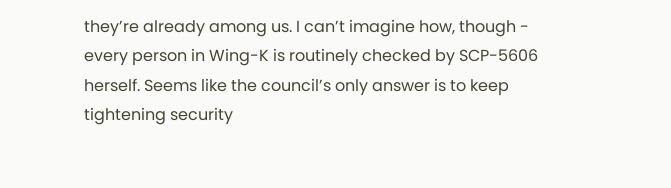they’re already among us. I can’t imagine how, though - every person in Wing-K is routinely checked by SCP-5606 herself. Seems like the council’s only answer is to keep tightening security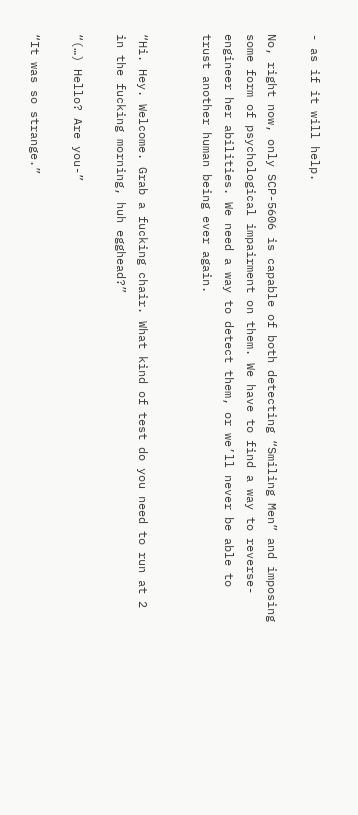- as if it will help.

No, right now, only SCP-5606 is capable of both detecting “Smiling Men” and imposing some form of psychological impairment on them. We have to find a way to reverse-engineer her abilities. We need a way to detect them, or we’ll never be able to trust another human being ever again.


“Hi. Hey. Welcome. Grab a fucking chair. What kind of test do you need to run at 2 in the fucking morning, huh egghead?”

“(…) Hello? Are you-”

“It was so strange.”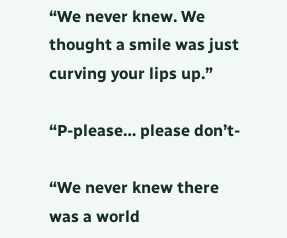“We never knew. We thought a smile was just curving your lips up.”

“P-please… please don’t-

“We never knew there was a world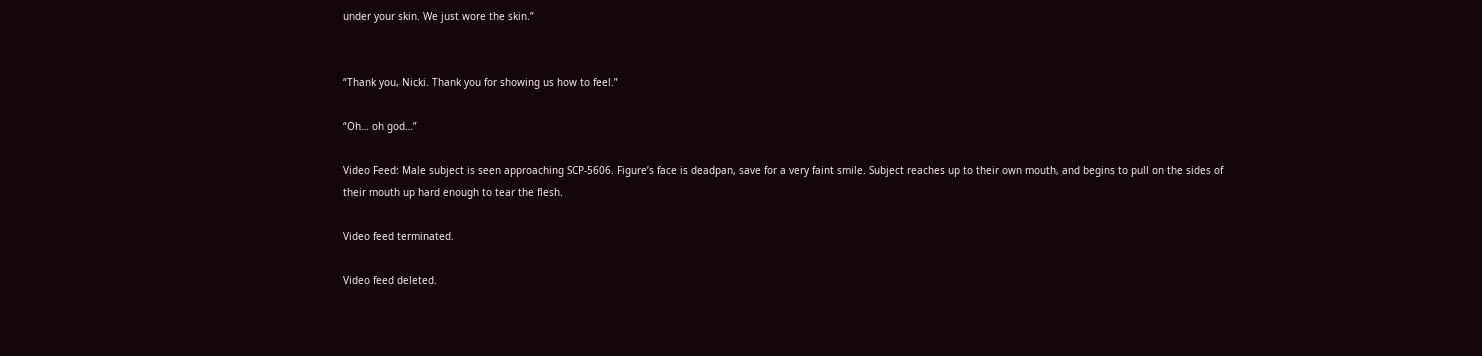under your skin. We just wore the skin.”


“Thank you, Nicki. Thank you for showing us how to feel.”

“Oh… oh god…”

Video Feed: Male subject is seen approaching SCP-5606. Figure’s face is deadpan, save for a very faint smile. Subject reaches up to their own mouth, and begins to pull on the sides of their mouth up hard enough to tear the flesh.

Video feed terminated.

Video feed deleted.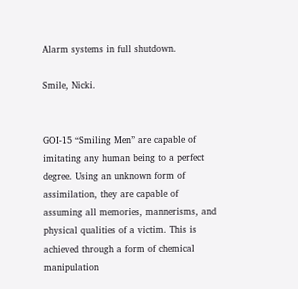Alarm systems in full shutdown.

Smile, Nicki.


GOI-15 “Smiling Men” are capable of imitating any human being to a perfect degree. Using an unknown form of assimilation, they are capable of assuming all memories, mannerisms, and physical qualities of a victim. This is achieved through a form of chemical manipulation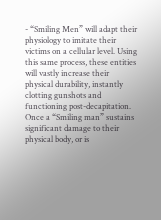- “Smiling Men” will adapt their physiology to imitate their victims on a cellular level. Using this same process, these entities will vastly increase their physical durability, instantly clotting gunshots and functioning post-decapitation. Once a “Smiling man” sustains significant damage to their physical body, or is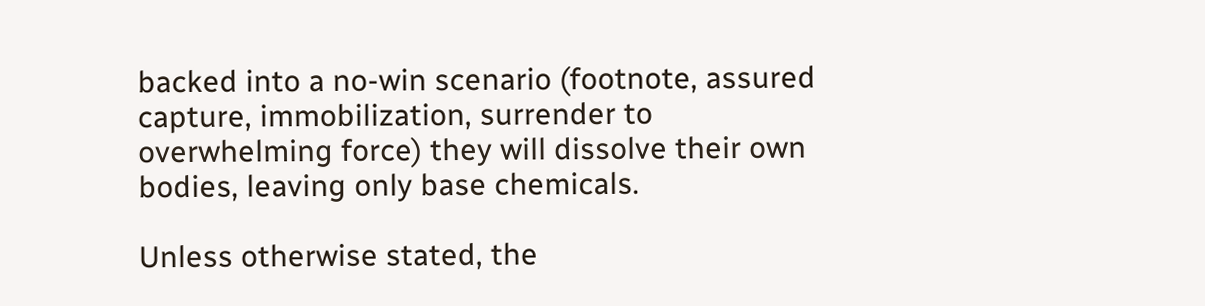backed into a no-win scenario (footnote, assured capture, immobilization, surrender to overwhelming force) they will dissolve their own bodies, leaving only base chemicals.

Unless otherwise stated, the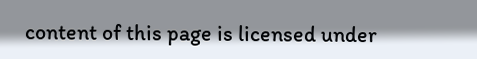content of this page is licensed under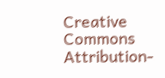Creative Commons Attribution-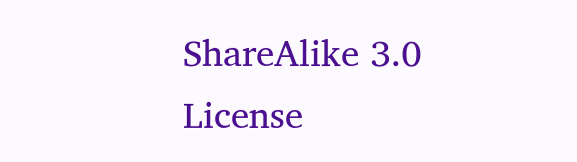ShareAlike 3.0 License